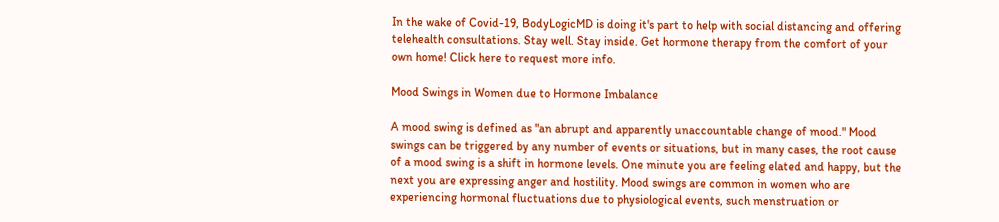In the wake of Covid-19, BodyLogicMD is doing it's part to help with social distancing and offering telehealth consultations. Stay well. Stay inside. Get hormone therapy from the comfort of your own home! Click here to request more info.

Mood Swings in Women due to Hormone Imbalance

A mood swing is defined as "an abrupt and apparently unaccountable change of mood." Mood swings can be triggered by any number of events or situations, but in many cases, the root cause of a mood swing is a shift in hormone levels. One minute you are feeling elated and happy, but the next you are expressing anger and hostility. Mood swings are common in women who are experiencing hormonal fluctuations due to physiological events, such menstruation or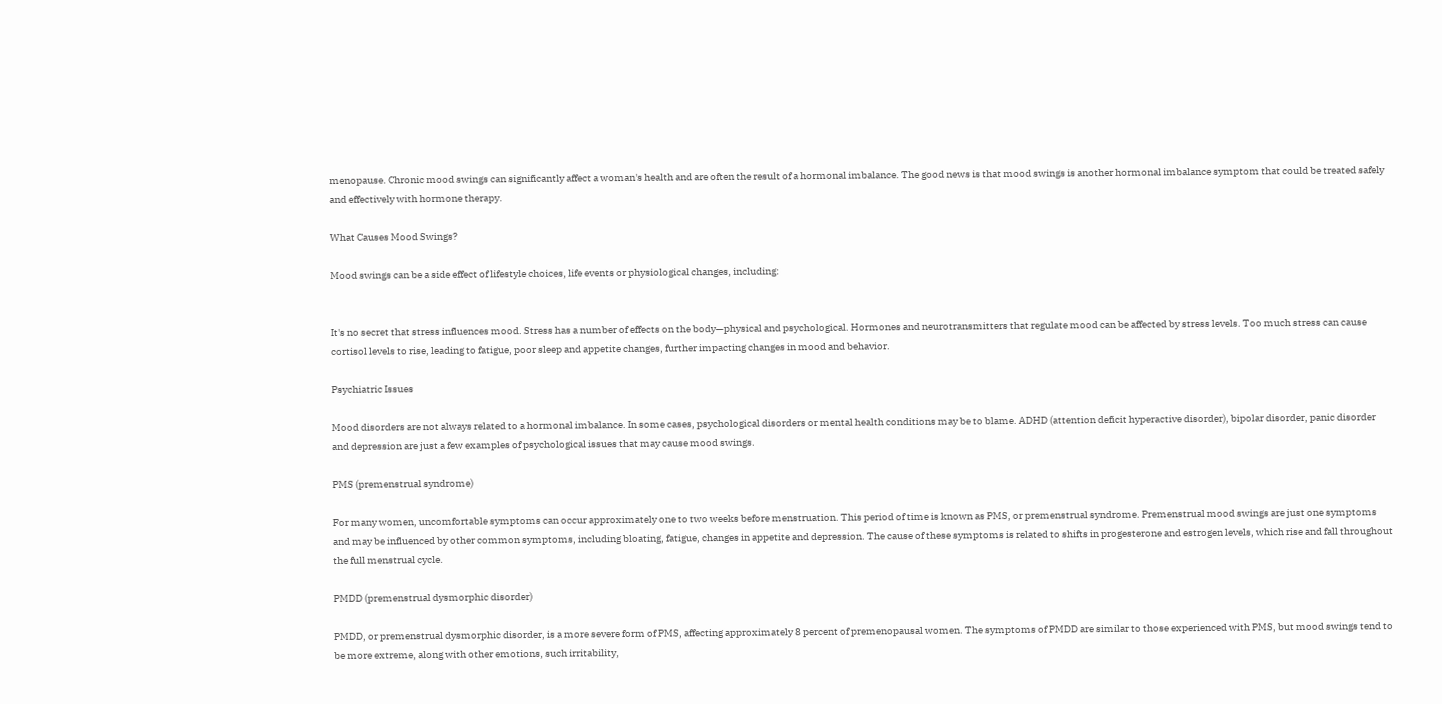menopause. Chronic mood swings can significantly affect a woman's health and are often the result of a hormonal imbalance. The good news is that mood swings is another hormonal imbalance symptom that could be treated safely and effectively with hormone therapy.

What Causes Mood Swings?

Mood swings can be a side effect of lifestyle choices, life events or physiological changes, including:


It's no secret that stress influences mood. Stress has a number of effects on the body—physical and psychological. Hormones and neurotransmitters that regulate mood can be affected by stress levels. Too much stress can cause cortisol levels to rise, leading to fatigue, poor sleep and appetite changes, further impacting changes in mood and behavior.

Psychiatric Issues

Mood disorders are not always related to a hormonal imbalance. In some cases, psychological disorders or mental health conditions may be to blame. ADHD (attention deficit hyperactive disorder), bipolar disorder, panic disorder and depression are just a few examples of psychological issues that may cause mood swings.

PMS (premenstrual syndrome)

For many women, uncomfortable symptoms can occur approximately one to two weeks before menstruation. This period of time is known as PMS, or premenstrual syndrome. Premenstrual mood swings are just one symptoms and may be influenced by other common symptoms, including bloating, fatigue, changes in appetite and depression. The cause of these symptoms is related to shifts in progesterone and estrogen levels, which rise and fall throughout the full menstrual cycle.

PMDD (premenstrual dysmorphic disorder)

PMDD, or premenstrual dysmorphic disorder, is a more severe form of PMS, affecting approximately 8 percent of premenopausal women. The symptoms of PMDD are similar to those experienced with PMS, but mood swings tend to be more extreme, along with other emotions, such irritability,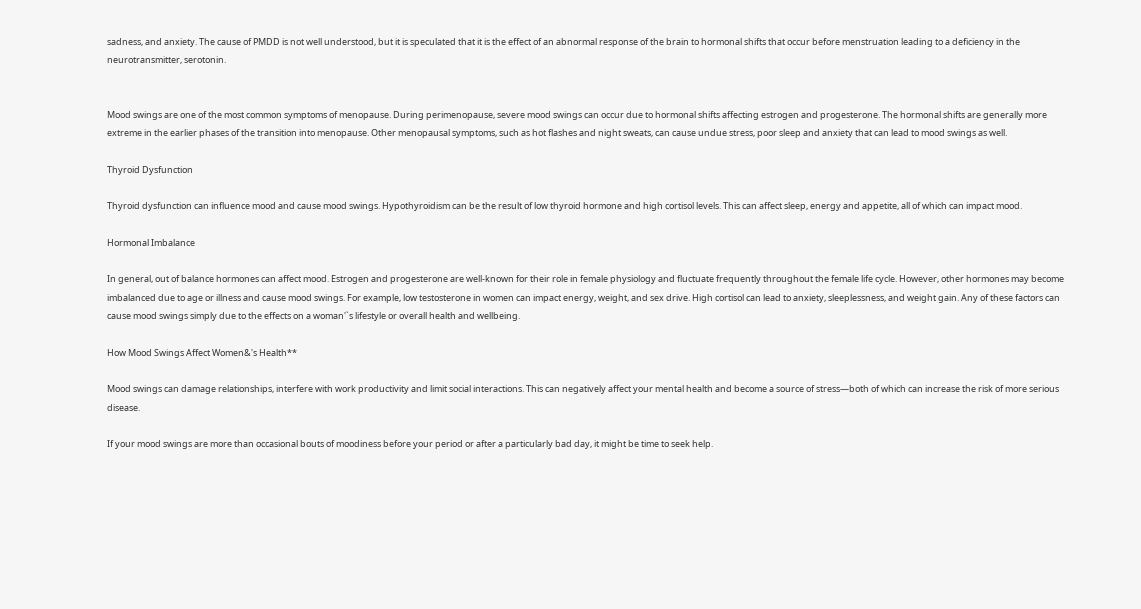sadness, and anxiety. The cause of PMDD is not well understood, but it is speculated that it is the effect of an abnormal response of the brain to hormonal shifts that occur before menstruation leading to a deficiency in the neurotransmitter, serotonin.


Mood swings are one of the most common symptoms of menopause. During perimenopause, severe mood swings can occur due to hormonal shifts affecting estrogen and progesterone. The hormonal shifts are generally more extreme in the earlier phases of the transition into menopause. Other menopausal symptoms, such as hot flashes and night sweats, can cause undue stress, poor sleep and anxiety that can lead to mood swings as well.

Thyroid Dysfunction

Thyroid dysfunction can influence mood and cause mood swings. Hypothyroidism can be the result of low thyroid hormone and high cortisol levels. This can affect sleep, energy and appetite, all of which can impact mood.

Hormonal Imbalance

In general, out of balance hormones can affect mood. Estrogen and progesterone are well-known for their role in female physiology and fluctuate frequently throughout the female life cycle. However, other hormones may become imbalanced due to age or illness and cause mood swings. For example, low testosterone in women can impact energy, weight, and sex drive. High cortisol can lead to anxiety, sleeplessness, and weight gain. Any of these factors can cause mood swings simply due to the effects on a woman'`s lifestyle or overall health and wellbeing.

How Mood Swings Affect Women&'s Health**

Mood swings can damage relationships, interfere with work productivity and limit social interactions. This can negatively affect your mental health and become a source of stress—both of which can increase the risk of more serious disease.

If your mood swings are more than occasional bouts of moodiness before your period or after a particularly bad day, it might be time to seek help.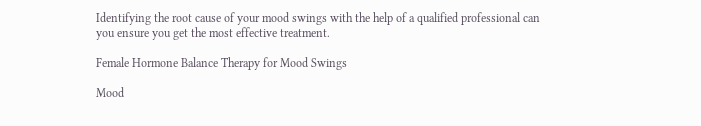Identifying the root cause of your mood swings with the help of a qualified professional can you ensure you get the most effective treatment.

Female Hormone Balance Therapy for Mood Swings

Mood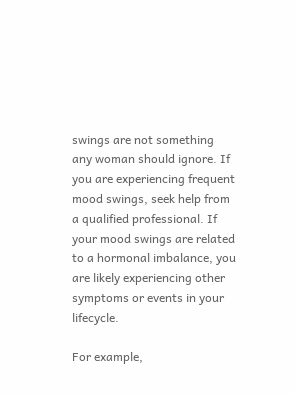swings are not something any woman should ignore. If you are experiencing frequent mood swings, seek help from a qualified professional. If your mood swings are related to a hormonal imbalance, you are likely experiencing other symptoms or events in your lifecycle.

For example,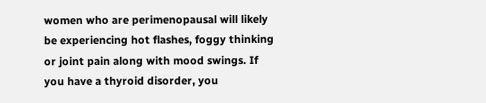women who are perimenopausal will likely be experiencing hot flashes, foggy thinking or joint pain along with mood swings. If you have a thyroid disorder, you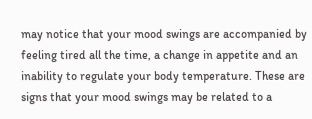may notice that your mood swings are accompanied by feeling tired all the time, a change in appetite and an inability to regulate your body temperature. These are signs that your mood swings may be related to a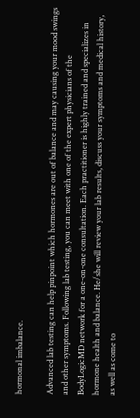hormonal imbalance.

Advanced lab testing can help pinpoint which hormones are out of balance and may causing your mood swings and other symptoms. Following lab testing, you can meet with one of the expert physicians of the BodyLogicMD network for a one-on-one consultation. Each practitioner is highly trained and specializes in hormone health and balance. He/she will review your lab results, discuss your symptoms and medical history, as well as come to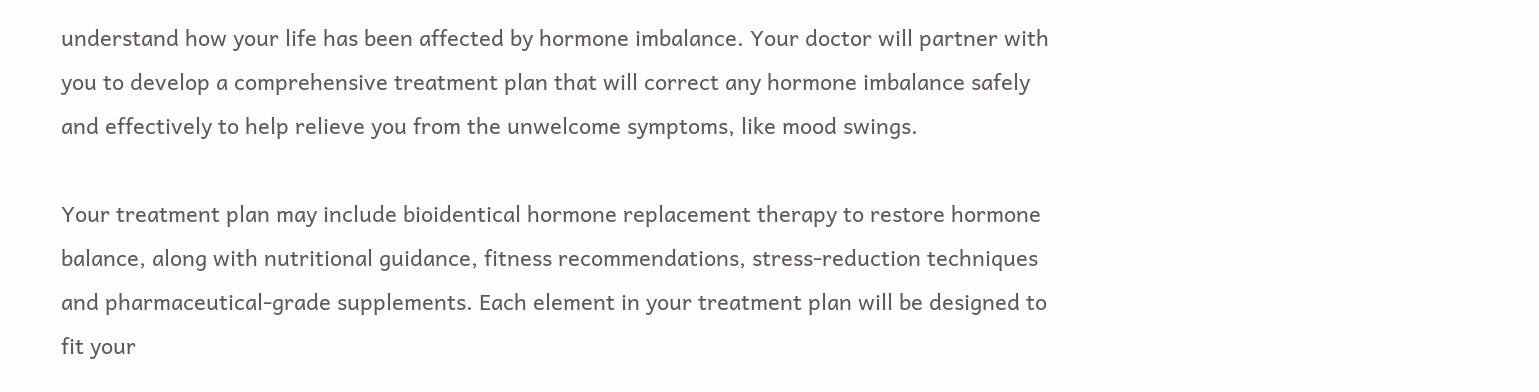understand how your life has been affected by hormone imbalance. Your doctor will partner with you to develop a comprehensive treatment plan that will correct any hormone imbalance safely and effectively to help relieve you from the unwelcome symptoms, like mood swings.

Your treatment plan may include bioidentical hormone replacement therapy to restore hormone balance, along with nutritional guidance, fitness recommendations, stress-reduction techniques and pharmaceutical-grade supplements. Each element in your treatment plan will be designed to fit your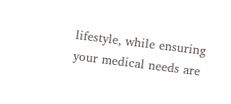lifestyle, while ensuring your medical needs are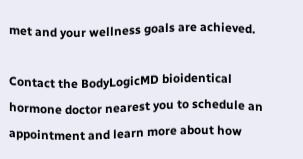met and your wellness goals are achieved.

Contact the BodyLogicMD bioidentical hormone doctor nearest you to schedule an appointment and learn more about how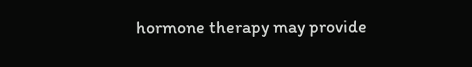hormone therapy may provide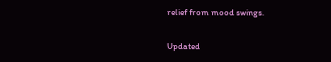relief from mood swings.

Updated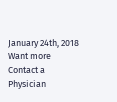January 24th, 2018
Want more
Contact a Physician